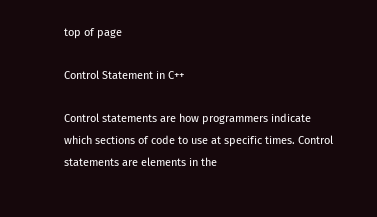top of page

Control Statement in C++

Control statements are how programmers indicate which sections of code to use at specific times. Control statements are elements in the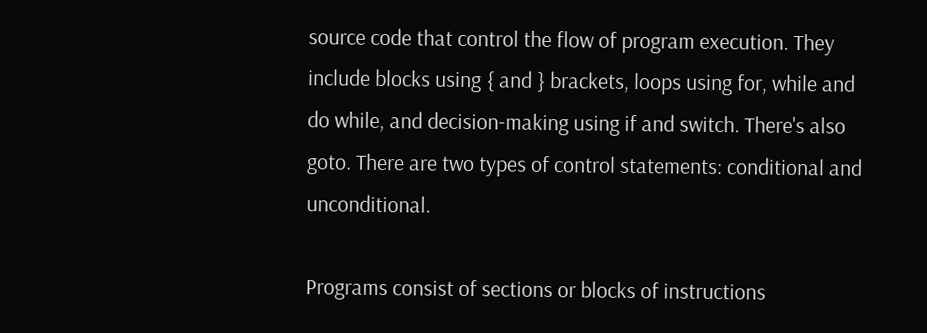source code that control the flow of program execution. They include blocks using { and } brackets, loops using for, while and do while, and decision-making using if and switch. There's also goto. There are two types of control statements: conditional and unconditional.

Programs consist of sections or blocks of instructions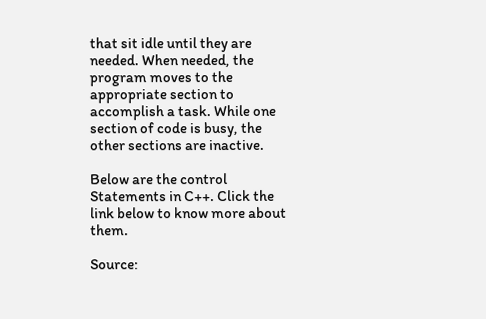that sit idle until they are needed. When needed, the program moves to the appropriate section to accomplish a task. While one section of code is busy, the other sections are inactive.

Below are the control Statements in C++. Click the link below to know more about them.

Source: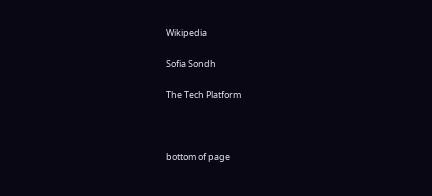Wikipedia

Sofia Sondh

The Tech Platform



bottom of page